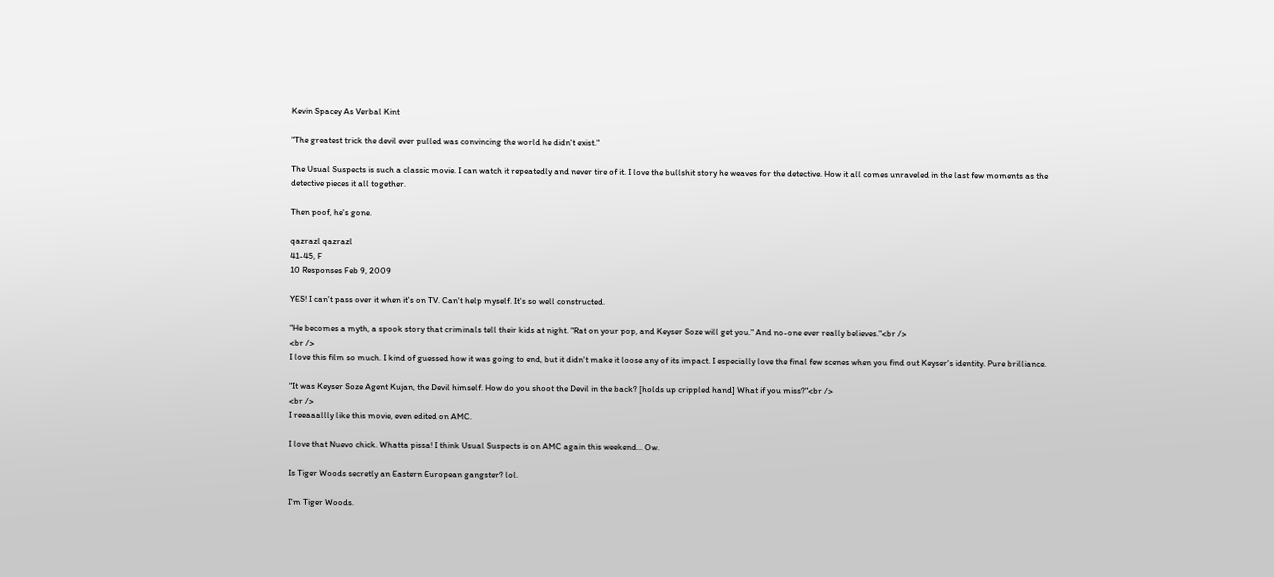Kevin Spacey As Verbal Kint

"The greatest trick the devil ever pulled was convincing the world he didn't exist."

The Usual Suspects is such a classic movie. I can watch it repeatedly and never tire of it. I love the bullshit story he weaves for the detective. How it all comes unraveled in the last few moments as the detective pieces it all together.

Then poof, he's gone.

qazrazl qazrazl
41-45, F
10 Responses Feb 9, 2009

YES! I can't pass over it when it's on TV. Can't help myself. It's so well constructed.

"He becomes a myth, a spook story that criminals tell their kids at night. "Rat on your pop, and Keyser Soze will get you." And no-one ever really believes."<br />
<br />
I love this film so much. I kind of guessed how it was going to end, but it didn't make it loose any of its impact. I especially love the final few scenes when you find out Keyser's identity. Pure brilliance.

"It was Keyser Soze Agent Kujan, the Devil himself. How do you shoot the Devil in the back? [holds up crippled hand] What if you miss?"<br />
<br />
I reeaaallly like this movie, even edited on AMC.

I love that Nuevo chick. Whatta pissa! I think Usual Suspects is on AMC again this weekend... Ow.

Is Tiger Woods secretly an Eastern European gangster? lol.

I'm Tiger Woods.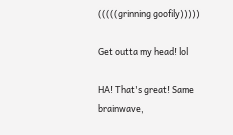(((((grinning goofily)))))

Get outta my head! lol

HA! That's great! Same brainwave,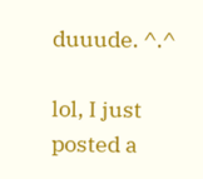duuude. ^.^

lol, I just posted a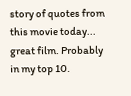story of quotes from this movie today... great film. Probably in my top 10.